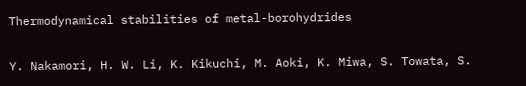Thermodynamical stabilities of metal-borohydrides

Y. Nakamori, H. W. Li, K. Kikuchi, M. Aoki, K. Miwa, S. Towata, S.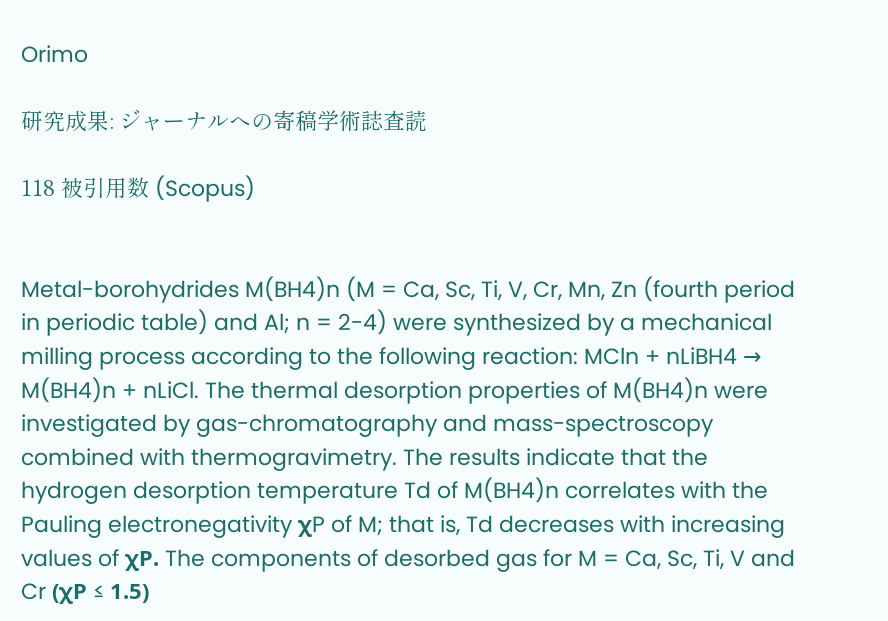Orimo

研究成果: ジャーナルへの寄稿学術誌査読

118 被引用数 (Scopus)


Metal-borohydrides M(BH4)n (M = Ca, Sc, Ti, V, Cr, Mn, Zn (fourth period in periodic table) and Al; n = 2-4) were synthesized by a mechanical milling process according to the following reaction: MCln + nLiBH4 → M(BH4)n + nLiCl. The thermal desorption properties of M(BH4)n were investigated by gas-chromatography and mass-spectroscopy combined with thermogravimetry. The results indicate that the hydrogen desorption temperature Td of M(BH4)n correlates with the Pauling electronegativity χP of M; that is, Td decreases with increasing values of χP. The components of desorbed gas for M = Ca, Sc, Ti, V and Cr (χP ≤ 1.5)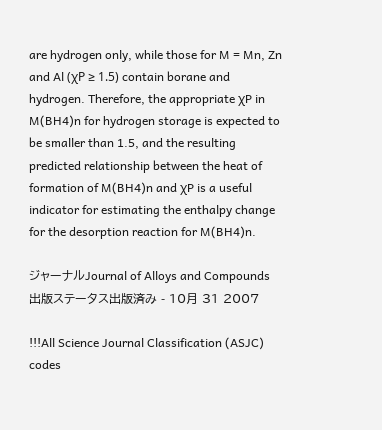are hydrogen only, while those for M = Mn, Zn and Al (χP ≥ 1.5) contain borane and hydrogen. Therefore, the appropriate χP in M(BH4)n for hydrogen storage is expected to be smaller than 1.5, and the resulting predicted relationship between the heat of formation of M(BH4)n and χP is a useful indicator for estimating the enthalpy change for the desorption reaction for M(BH4)n.

ジャーナルJournal of Alloys and Compounds
出版ステータス出版済み - 10月 31 2007

!!!All Science Journal Classification (ASJC) codes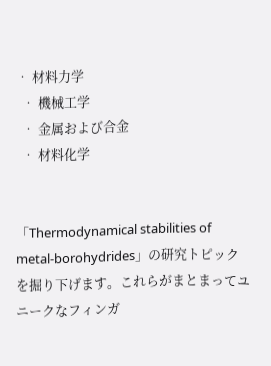• 材料力学
  • 機械工学
  • 金属および合金
  • 材料化学


「Thermodynamical stabilities of metal-borohydrides」の研究トピックを掘り下げます。これらがまとまってユニークなフィンガ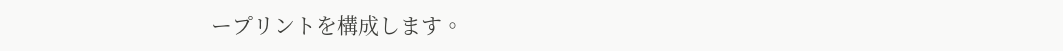ープリントを構成します。